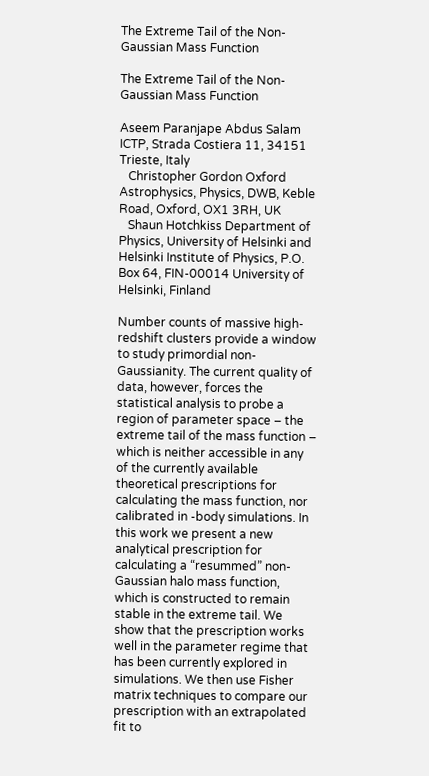The Extreme Tail of the Non-Gaussian Mass Function

The Extreme Tail of the Non-Gaussian Mass Function

Aseem Paranjape Abdus Salam ICTP, Strada Costiera 11, 34151 Trieste, Italy
   Christopher Gordon Oxford Astrophysics, Physics, DWB, Keble Road, Oxford, OX1 3RH, UK
   Shaun Hotchkiss Department of Physics, University of Helsinki and Helsinki Institute of Physics, P.O. Box 64, FIN-00014 University of Helsinki, Finland

Number counts of massive high-redshift clusters provide a window to study primordial non-Gaussianity. The current quality of data, however, forces the statistical analysis to probe a region of parameter space – the extreme tail of the mass function – which is neither accessible in any of the currently available theoretical prescriptions for calculating the mass function, nor calibrated in -body simulations. In this work we present a new analytical prescription for calculating a “resummed” non-Gaussian halo mass function, which is constructed to remain stable in the extreme tail. We show that the prescription works well in the parameter regime that has been currently explored in simulations. We then use Fisher matrix techniques to compare our prescription with an extrapolated fit to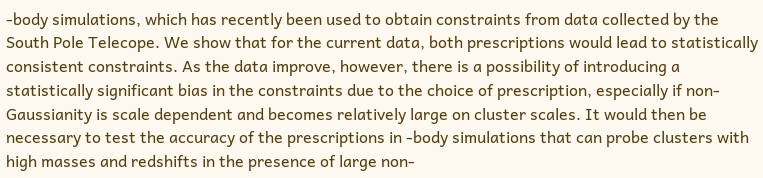-body simulations, which has recently been used to obtain constraints from data collected by the South Pole Telecope. We show that for the current data, both prescriptions would lead to statistically consistent constraints. As the data improve, however, there is a possibility of introducing a statistically significant bias in the constraints due to the choice of prescription, especially if non-Gaussianity is scale dependent and becomes relatively large on cluster scales. It would then be necessary to test the accuracy of the prescriptions in -body simulations that can probe clusters with high masses and redshifts in the presence of large non-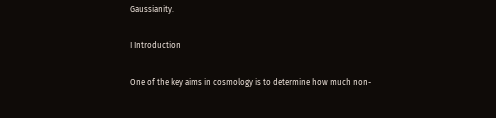Gaussianity.

I Introduction

One of the key aims in cosmology is to determine how much non-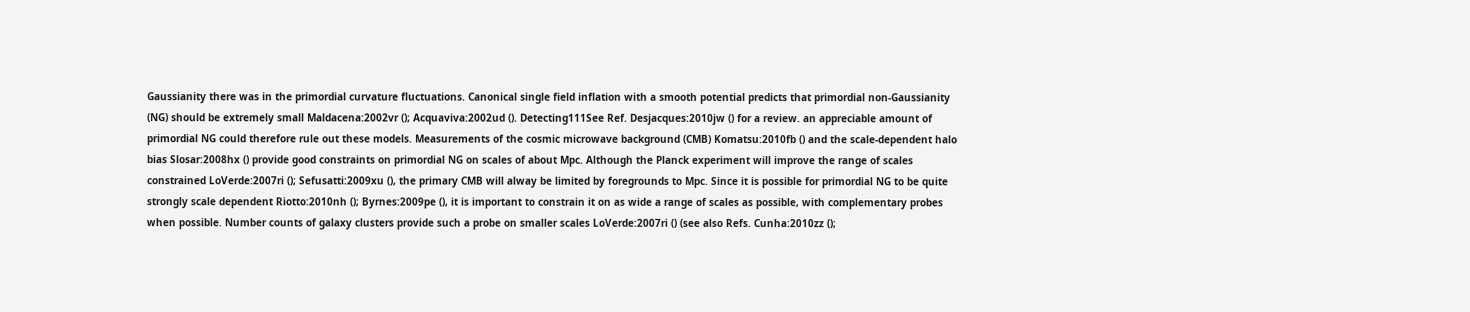Gaussianity there was in the primordial curvature fluctuations. Canonical single field inflation with a smooth potential predicts that primordial non-Gaussianity (NG) should be extremely small Maldacena:2002vr (); Acquaviva:2002ud (). Detecting111See Ref. Desjacques:2010jw () for a review. an appreciable amount of primordial NG could therefore rule out these models. Measurements of the cosmic microwave background (CMB) Komatsu:2010fb () and the scale-dependent halo bias Slosar:2008hx () provide good constraints on primordial NG on scales of about Mpc. Although the Planck experiment will improve the range of scales constrained LoVerde:2007ri (); Sefusatti:2009xu (), the primary CMB will alway be limited by foregrounds to Mpc. Since it is possible for primordial NG to be quite strongly scale dependent Riotto:2010nh (); Byrnes:2009pe (), it is important to constrain it on as wide a range of scales as possible, with complementary probes when possible. Number counts of galaxy clusters provide such a probe on smaller scales LoVerde:2007ri () (see also Refs. Cunha:2010zz ();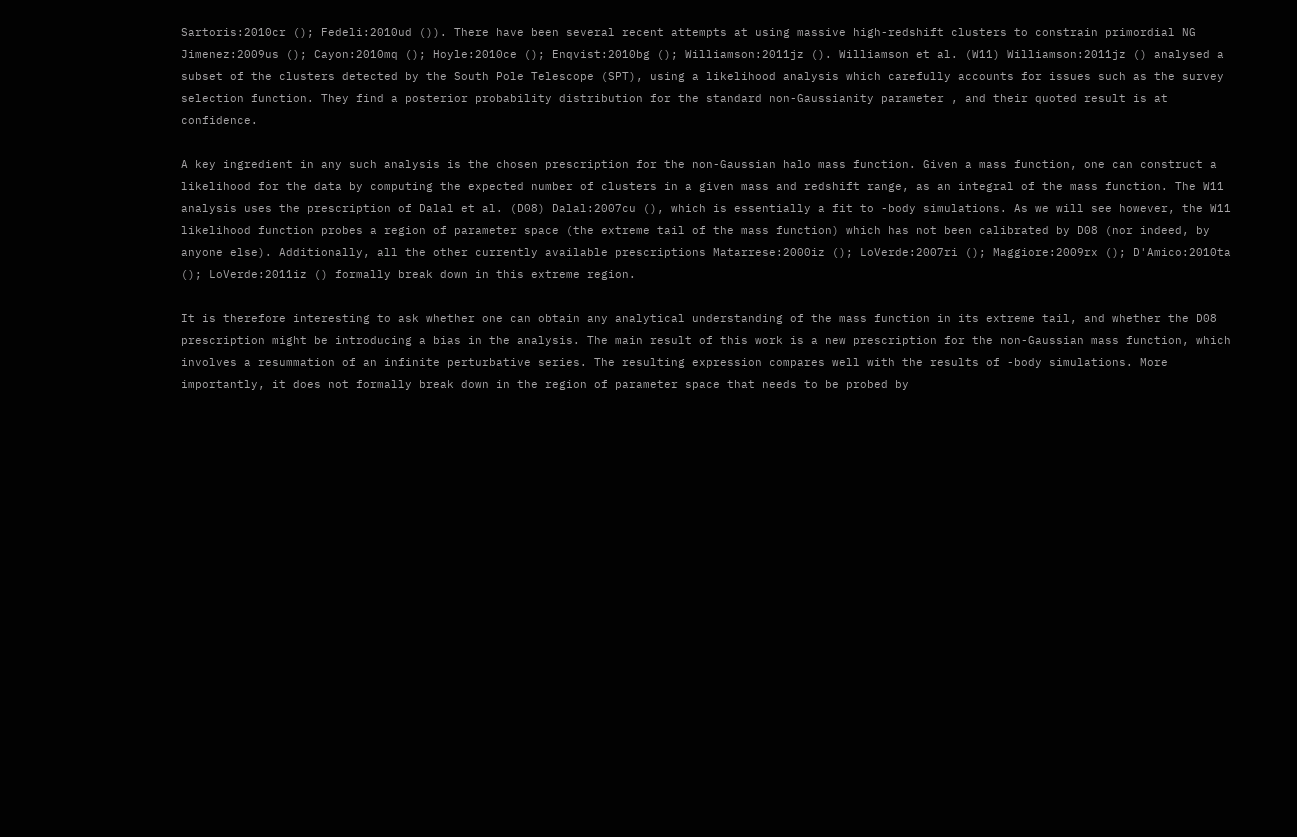Sartoris:2010cr (); Fedeli:2010ud ()). There have been several recent attempts at using massive high-redshift clusters to constrain primordial NG Jimenez:2009us (); Cayon:2010mq (); Hoyle:2010ce (); Enqvist:2010bg (); Williamson:2011jz (). Williamson et al. (W11) Williamson:2011jz () analysed a subset of the clusters detected by the South Pole Telescope (SPT), using a likelihood analysis which carefully accounts for issues such as the survey selection function. They find a posterior probability distribution for the standard non-Gaussianity parameter , and their quoted result is at confidence.

A key ingredient in any such analysis is the chosen prescription for the non-Gaussian halo mass function. Given a mass function, one can construct a likelihood for the data by computing the expected number of clusters in a given mass and redshift range, as an integral of the mass function. The W11 analysis uses the prescription of Dalal et al. (D08) Dalal:2007cu (), which is essentially a fit to -body simulations. As we will see however, the W11 likelihood function probes a region of parameter space (the extreme tail of the mass function) which has not been calibrated by D08 (nor indeed, by anyone else). Additionally, all the other currently available prescriptions Matarrese:2000iz (); LoVerde:2007ri (); Maggiore:2009rx (); D'Amico:2010ta (); LoVerde:2011iz () formally break down in this extreme region.

It is therefore interesting to ask whether one can obtain any analytical understanding of the mass function in its extreme tail, and whether the D08 prescription might be introducing a bias in the analysis. The main result of this work is a new prescription for the non-Gaussian mass function, which involves a resummation of an infinite perturbative series. The resulting expression compares well with the results of -body simulations. More importantly, it does not formally break down in the region of parameter space that needs to be probed by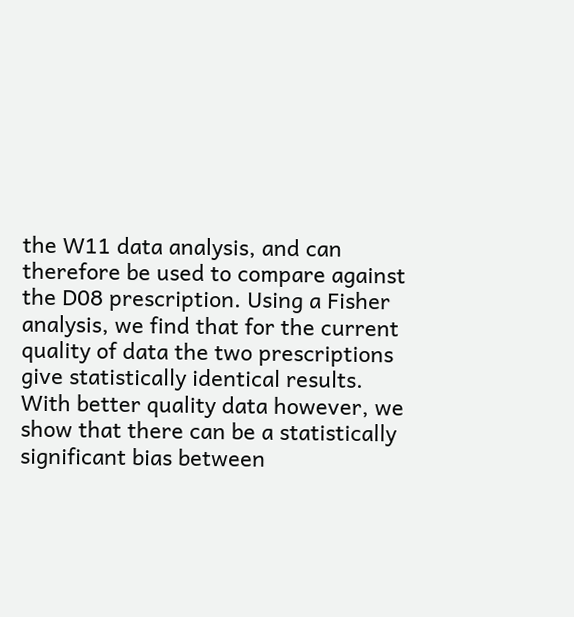the W11 data analysis, and can therefore be used to compare against the D08 prescription. Using a Fisher analysis, we find that for the current quality of data the two prescriptions give statistically identical results. With better quality data however, we show that there can be a statistically significant bias between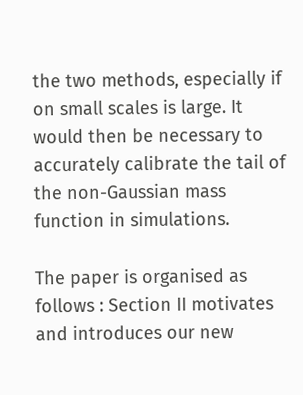the two methods, especially if  on small scales is large. It would then be necessary to accurately calibrate the tail of the non-Gaussian mass function in simulations.

The paper is organised as follows : Section II motivates and introduces our new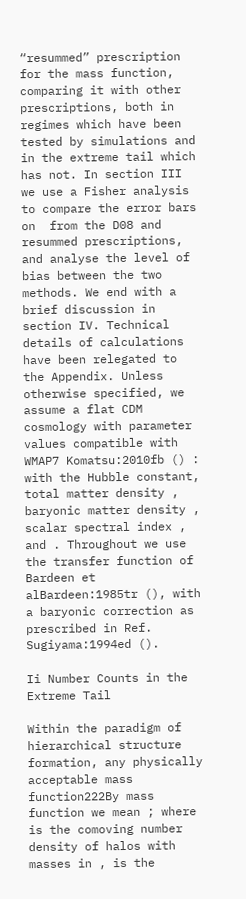“resummed” prescription for the mass function, comparing it with other prescriptions, both in regimes which have been tested by simulations and in the extreme tail which has not. In section III we use a Fisher analysis to compare the error bars on  from the D08 and resummed prescriptions, and analyse the level of bias between the two methods. We end with a brief discussion in section IV. Technical details of calculations have been relegated to the Appendix. Unless otherwise specified, we assume a flat CDM cosmology with parameter values compatible with WMAP7 Komatsu:2010fb () : with the Hubble constant, total matter density , baryonic matter density , scalar spectral index , and . Throughout we use the transfer function of Bardeen et alBardeen:1985tr (), with a baryonic correction as prescribed in Ref. Sugiyama:1994ed ().

Ii Number Counts in the Extreme Tail

Within the paradigm of hierarchical structure formation, any physically acceptable mass function222By mass function we mean ; where is the comoving number density of halos with masses in , is the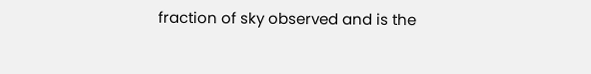fraction of sky observed and is the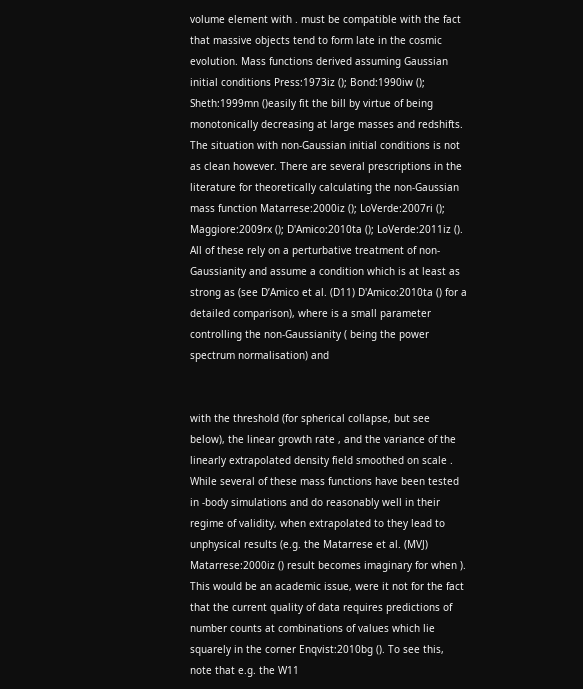volume element with . must be compatible with the fact that massive objects tend to form late in the cosmic evolution. Mass functions derived assuming Gaussian initial conditions Press:1973iz (); Bond:1990iw (); Sheth:1999mn ()easily fit the bill by virtue of being monotonically decreasing at large masses and redshifts. The situation with non-Gaussian initial conditions is not as clean however. There are several prescriptions in the literature for theoretically calculating the non-Gaussian mass function Matarrese:2000iz (); LoVerde:2007ri (); Maggiore:2009rx (); D'Amico:2010ta (); LoVerde:2011iz (). All of these rely on a perturbative treatment of non-Gaussianity and assume a condition which is at least as strong as (see D’Amico et al. (D11) D'Amico:2010ta () for a detailed comparison), where is a small parameter controlling the non-Gaussianity ( being the power spectrum normalisation) and


with the threshold (for spherical collapse, but see below), the linear growth rate , and the variance of the linearly extrapolated density field smoothed on scale . While several of these mass functions have been tested in -body simulations and do reasonably well in their regime of validity, when extrapolated to they lead to unphysical results (e.g. the Matarrese et al. (MVJ) Matarrese:2000iz () result becomes imaginary for when ). This would be an academic issue, were it not for the fact that the current quality of data requires predictions of number counts at combinations of values which lie squarely in the corner Enqvist:2010bg (). To see this, note that e.g. the W11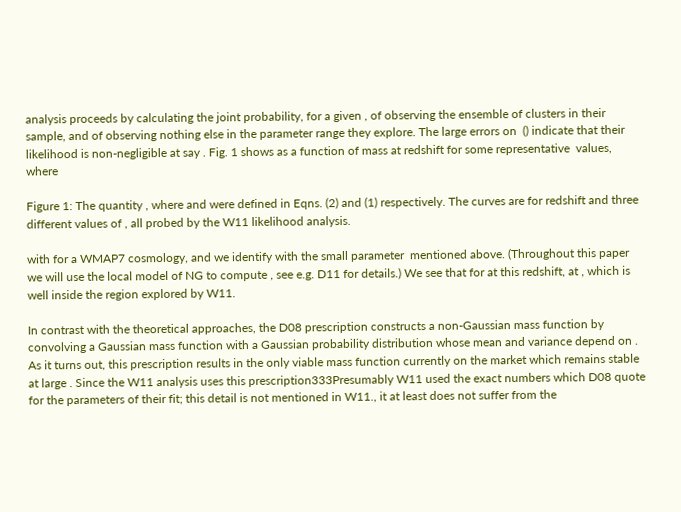analysis proceeds by calculating the joint probability, for a given , of observing the ensemble of clusters in their sample, and of observing nothing else in the parameter range they explore. The large errors on  () indicate that their likelihood is non-negligible at say . Fig. 1 shows as a function of mass at redshift for some representative  values, where

Figure 1: The quantity , where and were defined in Eqns. (2) and (1) respectively. The curves are for redshift and three different values of , all probed by the W11 likelihood analysis.

with for a WMAP7 cosmology, and we identify with the small parameter  mentioned above. (Throughout this paper we will use the local model of NG to compute , see e.g. D11 for details.) We see that for at this redshift, at , which is well inside the region explored by W11.

In contrast with the theoretical approaches, the D08 prescription constructs a non-Gaussian mass function by convolving a Gaussian mass function with a Gaussian probability distribution whose mean and variance depend on . As it turns out, this prescription results in the only viable mass function currently on the market which remains stable at large . Since the W11 analysis uses this prescription333Presumably W11 used the exact numbers which D08 quote for the parameters of their fit; this detail is not mentioned in W11., it at least does not suffer from the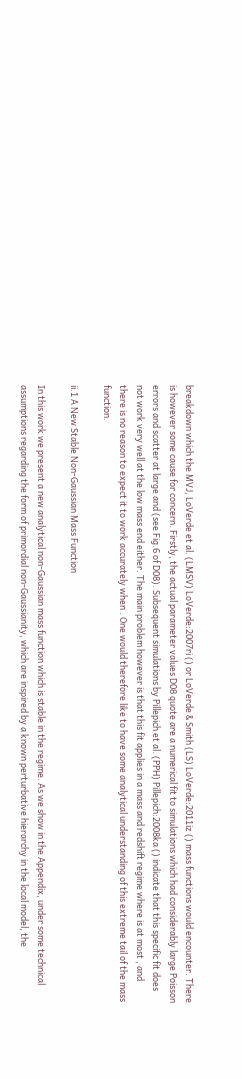breakdown which the MVJ, LoVerde et al. (LMSV) LoVerde:2007ri () or LoVerde & Smith (LS) LoVerde:2011iz () mass functions would encounter. There is however some cause for concern. Firstly, the actual parameter values D08 quote are a numerical fit to simulations which had considerably large Poisson errors and scatter at large and (see Fig.6 of D08). Subsequent simulations by Pillepich et al. (PPH) Pillepich:2008ka () indicate that this specific fit does not work very well at the low mass end either. The main problem however is that this fit applies in a mass and redshift regime where is at most , and there is no reason to expect it to work accurately when . One would therefore like to have some analytical understanding of this extreme tail of the mass function.

ii.1 A New Stable Non-Gaussian Mass Function

In this work we present a new analytical non-Gaussian mass function which is stable in the regime. As we show in the Appendix, under some technical assumptions regarding the form of primordial non-Gaussianity, which are inspired by a known perturbative hierarchy in the local model, the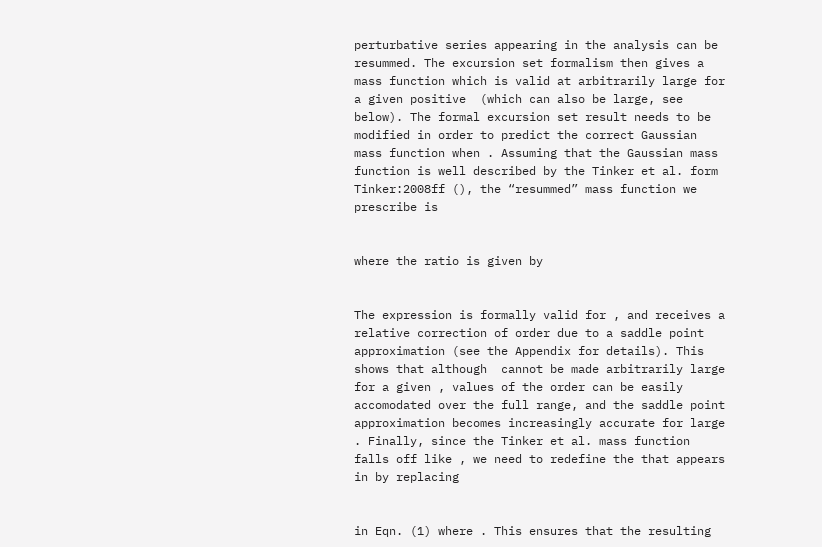perturbative series appearing in the analysis can be resummed. The excursion set formalism then gives a mass function which is valid at arbitrarily large for a given positive  (which can also be large, see below). The formal excursion set result needs to be modified in order to predict the correct Gaussian mass function when . Assuming that the Gaussian mass function is well described by the Tinker et al. form Tinker:2008ff (), the “resummed” mass function we prescribe is


where the ratio is given by


The expression is formally valid for , and receives a relative correction of order due to a saddle point approximation (see the Appendix for details). This shows that although  cannot be made arbitrarily large for a given , values of the order can be easily accomodated over the full range, and the saddle point approximation becomes increasingly accurate for large . Finally, since the Tinker et al. mass function falls off like , we need to redefine the that appears in by replacing


in Eqn. (1) where . This ensures that the resulting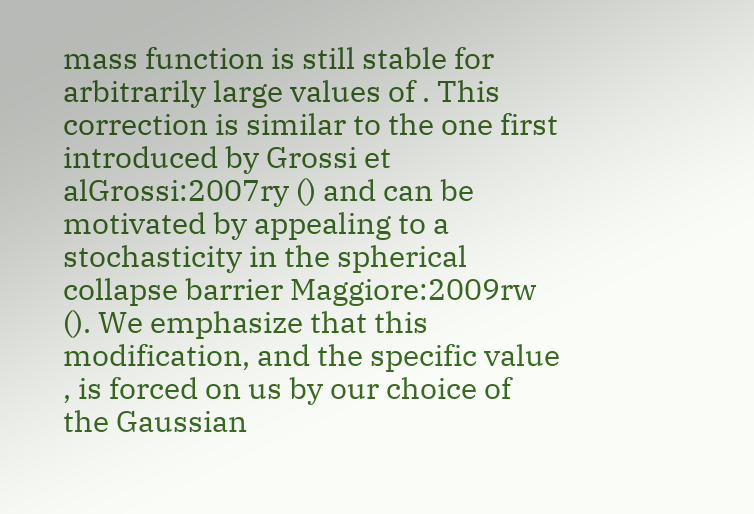mass function is still stable for arbitrarily large values of . This correction is similar to the one first introduced by Grossi et alGrossi:2007ry () and can be motivated by appealing to a stochasticity in the spherical collapse barrier Maggiore:2009rw (). We emphasize that this modification, and the specific value , is forced on us by our choice of the Gaussian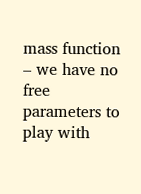mass function – we have no free parameters to play with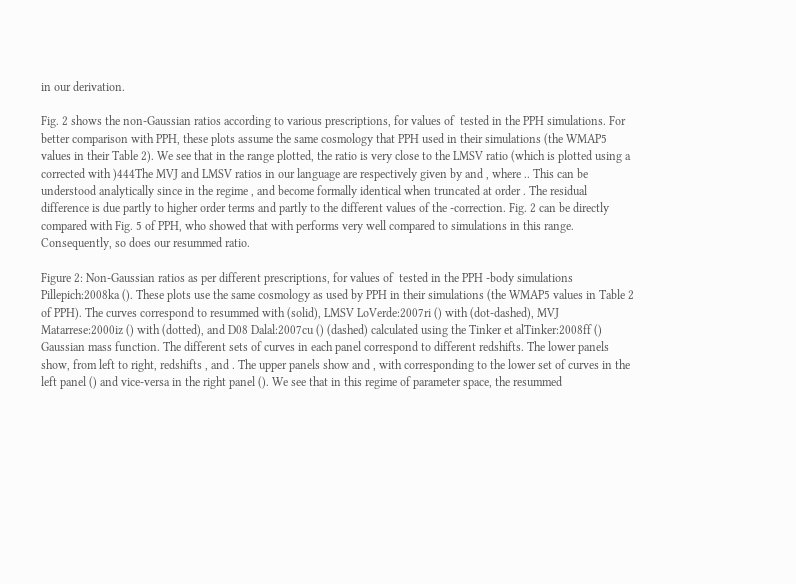in our derivation.

Fig. 2 shows the non-Gaussian ratios according to various prescriptions, for values of  tested in the PPH simulations. For better comparison with PPH, these plots assume the same cosmology that PPH used in their simulations (the WMAP5 values in their Table 2). We see that in the range plotted, the ratio is very close to the LMSV ratio (which is plotted using a corrected with )444The MVJ and LMSV ratios in our language are respectively given by and , where .. This can be understood analytically since in the regime , and become formally identical when truncated at order . The residual difference is due partly to higher order terms and partly to the different values of the -correction. Fig. 2 can be directly compared with Fig. 5 of PPH, who showed that with performs very well compared to simulations in this range. Consequently, so does our resummed ratio.

Figure 2: Non-Gaussian ratios as per different prescriptions, for values of  tested in the PPH -body simulations Pillepich:2008ka (). These plots use the same cosmology as used by PPH in their simulations (the WMAP5 values in Table 2 of PPH). The curves correspond to resummed with (solid), LMSV LoVerde:2007ri () with (dot-dashed), MVJ Matarrese:2000iz () with (dotted), and D08 Dalal:2007cu () (dashed) calculated using the Tinker et alTinker:2008ff () Gaussian mass function. The different sets of curves in each panel correspond to different redshifts. The lower panels show, from left to right, redshifts , and . The upper panels show and , with corresponding to the lower set of curves in the left panel () and vice-versa in the right panel (). We see that in this regime of parameter space, the resummed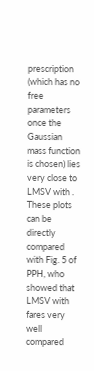prescription (which has no free parameters once the Gaussian mass function is chosen) lies very close to LMSV with . These plots can be directly compared with Fig. 5 of PPH, who showed that LMSV with fares very well compared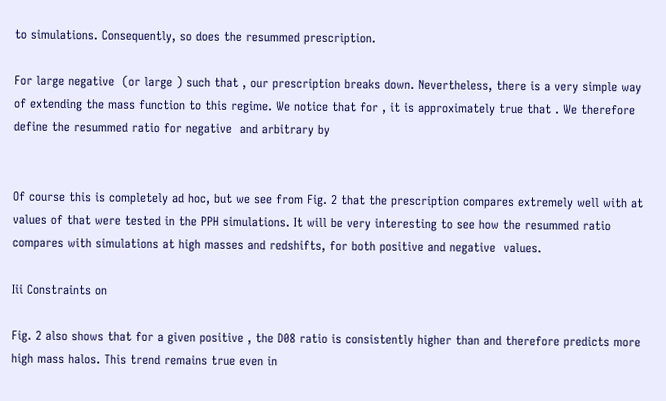to simulations. Consequently, so does the resummed prescription.

For large negative  (or large ) such that , our prescription breaks down. Nevertheless, there is a very simple way of extending the mass function to this regime. We notice that for , it is approximately true that . We therefore define the resummed ratio for negative  and arbitrary by


Of course this is completely ad hoc, but we see from Fig. 2 that the prescription compares extremely well with at values of that were tested in the PPH simulations. It will be very interesting to see how the resummed ratio compares with simulations at high masses and redshifts, for both positive and negative  values.

Iii Constraints on

Fig. 2 also shows that for a given positive , the D08 ratio is consistently higher than and therefore predicts more high mass halos. This trend remains true even in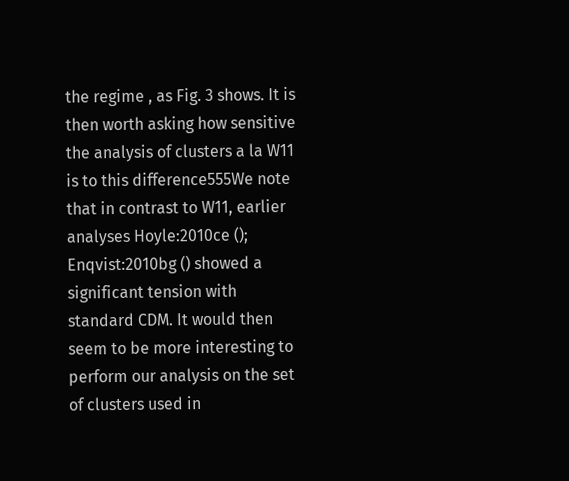the regime , as Fig. 3 shows. It is then worth asking how sensitive the analysis of clusters a la W11 is to this difference555We note that in contrast to W11, earlier analyses Hoyle:2010ce (); Enqvist:2010bg () showed a significant tension with standard CDM. It would then seem to be more interesting to perform our analysis on the set of clusters used in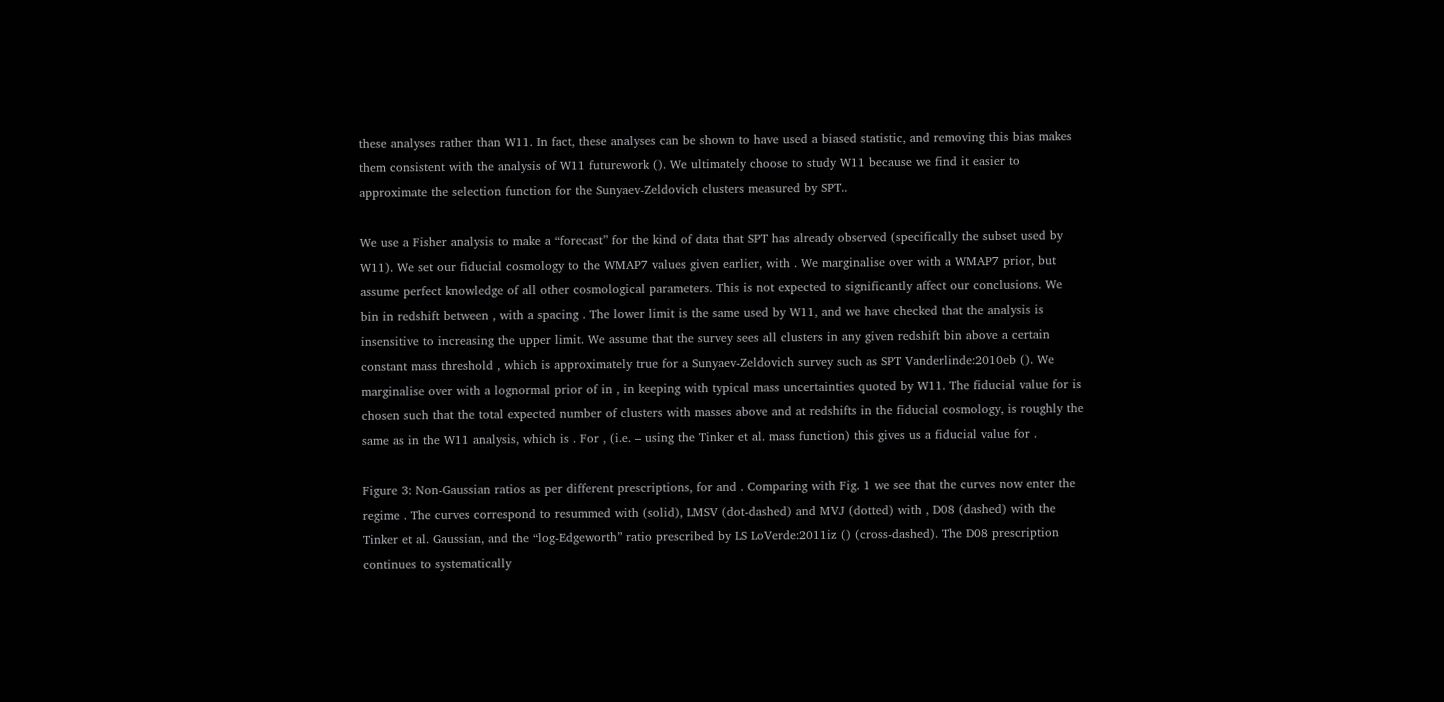these analyses rather than W11. In fact, these analyses can be shown to have used a biased statistic, and removing this bias makes them consistent with the analysis of W11 futurework (). We ultimately choose to study W11 because we find it easier to approximate the selection function for the Sunyaev-Zeldovich clusters measured by SPT..

We use a Fisher analysis to make a “forecast” for the kind of data that SPT has already observed (specifically the subset used by W11). We set our fiducial cosmology to the WMAP7 values given earlier, with . We marginalise over with a WMAP7 prior, but assume perfect knowledge of all other cosmological parameters. This is not expected to significantly affect our conclusions. We bin in redshift between , with a spacing . The lower limit is the same used by W11, and we have checked that the analysis is insensitive to increasing the upper limit. We assume that the survey sees all clusters in any given redshift bin above a certain constant mass threshold , which is approximately true for a Sunyaev-Zeldovich survey such as SPT Vanderlinde:2010eb (). We marginalise over with a lognormal prior of in , in keeping with typical mass uncertainties quoted by W11. The fiducial value for is chosen such that the total expected number of clusters with masses above and at redshifts in the fiducial cosmology, is roughly the same as in the W11 analysis, which is . For , (i.e. – using the Tinker et al. mass function) this gives us a fiducial value for .

Figure 3: Non-Gaussian ratios as per different prescriptions, for and . Comparing with Fig. 1 we see that the curves now enter the regime . The curves correspond to resummed with (solid), LMSV (dot-dashed) and MVJ (dotted) with , D08 (dashed) with the Tinker et al. Gaussian, and the “log-Edgeworth” ratio prescribed by LS LoVerde:2011iz () (cross-dashed). The D08 prescription continues to systematically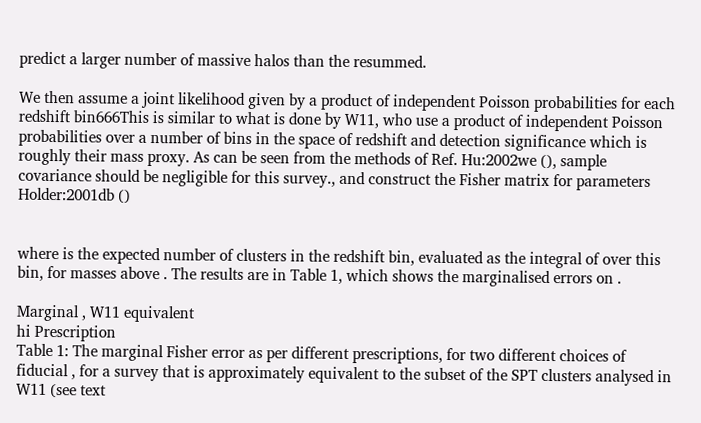predict a larger number of massive halos than the resummed.

We then assume a joint likelihood given by a product of independent Poisson probabilities for each redshift bin666This is similar to what is done by W11, who use a product of independent Poisson probabilities over a number of bins in the space of redshift and detection significance which is roughly their mass proxy. As can be seen from the methods of Ref. Hu:2002we (), sample covariance should be negligible for this survey., and construct the Fisher matrix for parameters Holder:2001db ()


where is the expected number of clusters in the redshift bin, evaluated as the integral of over this bin, for masses above . The results are in Table 1, which shows the marginalised errors on .

Marginal , W11 equivalent
hi Prescription
Table 1: The marginal Fisher error as per different prescriptions, for two different choices of fiducial , for a survey that is approximately equivalent to the subset of the SPT clusters analysed in W11 (see text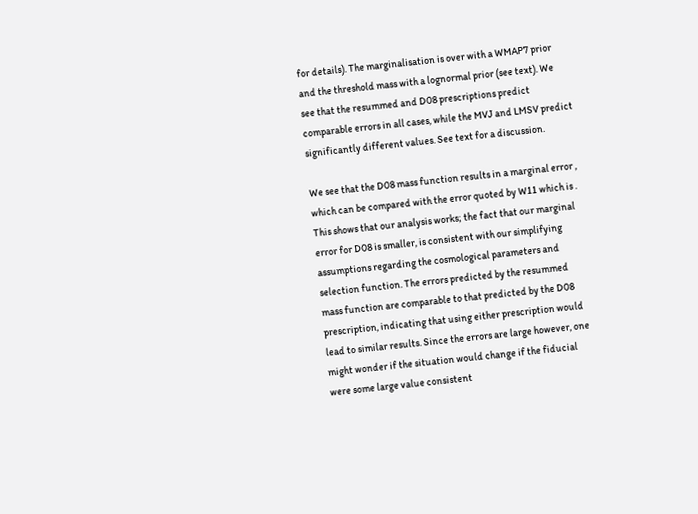for details). The marginalisation is over with a WMAP7 prior and the threshold mass with a lognormal prior (see text). We see that the resummed and D08 prescriptions predict comparable errors in all cases, while the MVJ and LMSV predict significantly different values. See text for a discussion.

We see that the D08 mass function results in a marginal error , which can be compared with the error quoted by W11 which is . This shows that our analysis works; the fact that our marginal error for D08 is smaller, is consistent with our simplifying assumptions regarding the cosmological parameters and selection function. The errors predicted by the resummed mass function are comparable to that predicted by the D08 prescription, indicating that using either prescription would lead to similar results. Since the errors are large however, one might wonder if the situation would change if the fiducial  were some large value consistent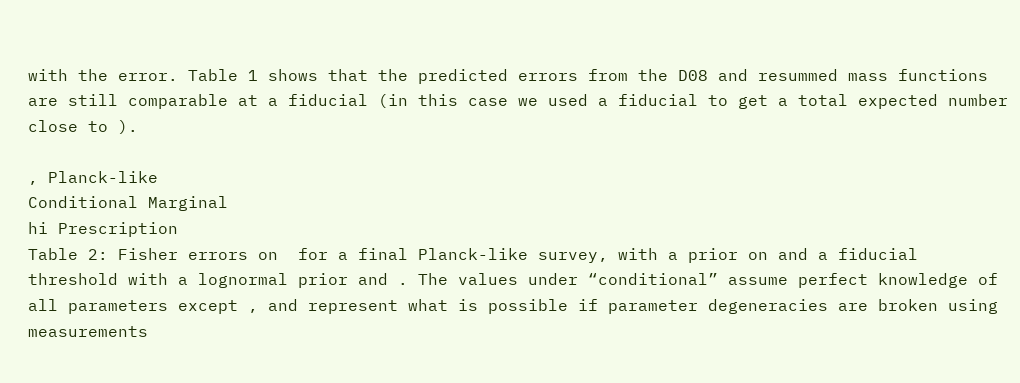with the error. Table 1 shows that the predicted errors from the D08 and resummed mass functions are still comparable at a fiducial (in this case we used a fiducial to get a total expected number close to ).

, Planck-like
Conditional Marginal
hi Prescription
Table 2: Fisher errors on  for a final Planck-like survey, with a prior on and a fiducial threshold with a lognormal prior and . The values under “conditional” assume perfect knowledge of all parameters except , and represent what is possible if parameter degeneracies are broken using measurements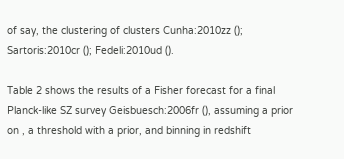of say, the clustering of clusters Cunha:2010zz (); Sartoris:2010cr (); Fedeli:2010ud ().

Table 2 shows the results of a Fisher forecast for a final Planck-like SZ survey Geisbuesch:2006fr (), assuming a prior on , a threshold with a prior, and binning in redshift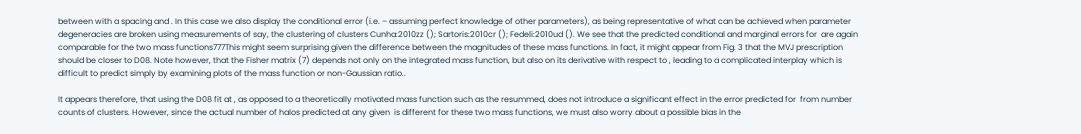between with a spacing and . In this case we also display the conditional error (i.e. – assuming perfect knowledge of other parameters), as being representative of what can be achieved when parameter degeneracies are broken using measurements of say, the clustering of clusters Cunha:2010zz (); Sartoris:2010cr (); Fedeli:2010ud (). We see that the predicted conditional and marginal errors for  are again comparable for the two mass functions777This might seem surprising given the difference between the magnitudes of these mass functions. In fact, it might appear from Fig. 3 that the MVJ prescription should be closer to D08. Note however, that the Fisher matrix (7) depends not only on the integrated mass function, but also on its derivative with respect to , leading to a complicated interplay which is difficult to predict simply by examining plots of the mass function or non-Gaussian ratio..

It appears therefore, that using the D08 fit at , as opposed to a theoretically motivated mass function such as the resummed, does not introduce a significant effect in the error predicted for  from number counts of clusters. However, since the actual number of halos predicted at any given  is different for these two mass functions, we must also worry about a possible bias in the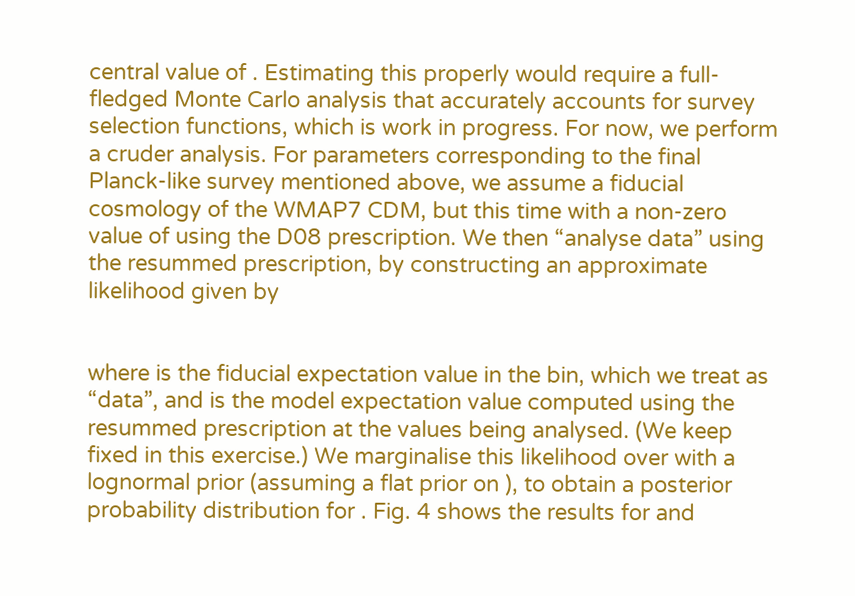central value of . Estimating this properly would require a full-fledged Monte Carlo analysis that accurately accounts for survey selection functions, which is work in progress. For now, we perform a cruder analysis. For parameters corresponding to the final Planck-like survey mentioned above, we assume a fiducial cosmology of the WMAP7 CDM, but this time with a non-zero value of using the D08 prescription. We then “analyse data” using the resummed prescription, by constructing an approximate likelihood given by


where is the fiducial expectation value in the bin, which we treat as “data”, and is the model expectation value computed using the resummed prescription at the values being analysed. (We keep fixed in this exercise.) We marginalise this likelihood over with a lognormal prior (assuming a flat prior on ), to obtain a posterior probability distribution for . Fig. 4 shows the results for and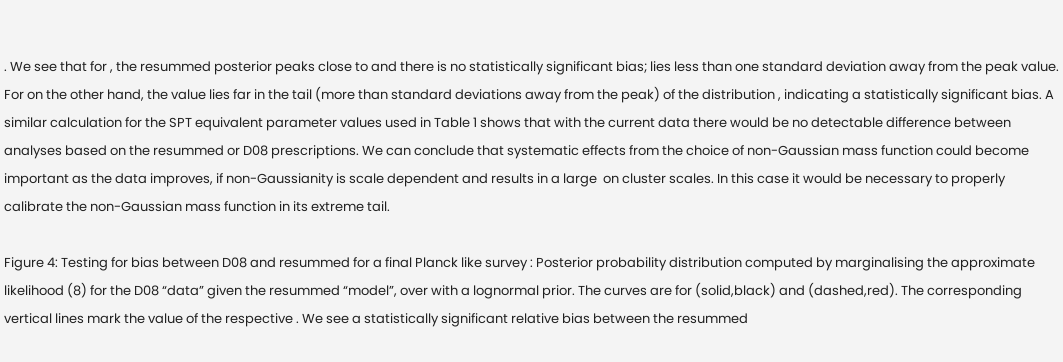. We see that for , the resummed posterior peaks close to and there is no statistically significant bias; lies less than one standard deviation away from the peak value. For on the other hand, the value lies far in the tail (more than standard deviations away from the peak) of the distribution , indicating a statistically significant bias. A similar calculation for the SPT equivalent parameter values used in Table 1 shows that with the current data there would be no detectable difference between analyses based on the resummed or D08 prescriptions. We can conclude that systematic effects from the choice of non-Gaussian mass function could become important as the data improves, if non-Gaussianity is scale dependent and results in a large  on cluster scales. In this case it would be necessary to properly calibrate the non-Gaussian mass function in its extreme tail.

Figure 4: Testing for bias between D08 and resummed for a final Planck like survey : Posterior probability distribution computed by marginalising the approximate likelihood (8) for the D08 “data” given the resummed “model”, over with a lognormal prior. The curves are for (solid,black) and (dashed,red). The corresponding vertical lines mark the value of the respective . We see a statistically significant relative bias between the resummed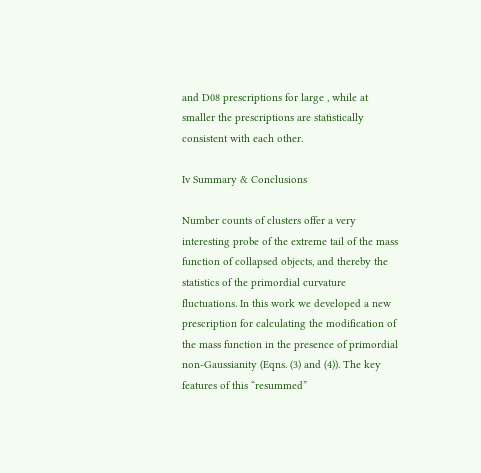and D08 prescriptions for large , while at smaller the prescriptions are statistically consistent with each other.

Iv Summary & Conclusions

Number counts of clusters offer a very interesting probe of the extreme tail of the mass function of collapsed objects, and thereby the statistics of the primordial curvature fluctuations. In this work we developed a new prescription for calculating the modification of the mass function in the presence of primordial non-Gaussianity (Eqns. (3) and (4)). The key features of this “resummed”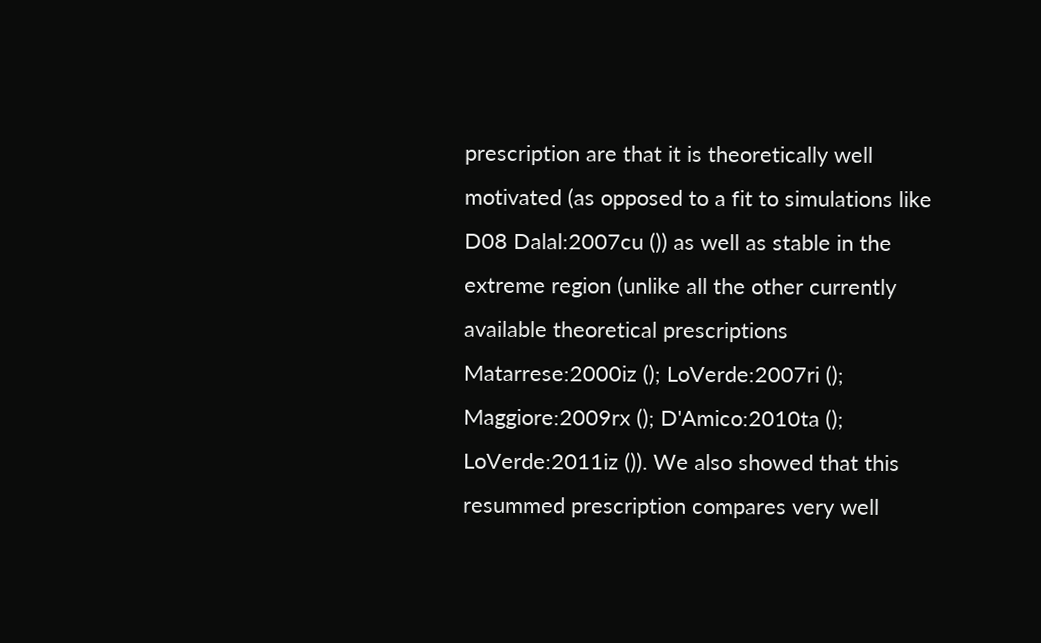prescription are that it is theoretically well motivated (as opposed to a fit to simulations like D08 Dalal:2007cu ()) as well as stable in the extreme region (unlike all the other currently available theoretical prescriptions Matarrese:2000iz (); LoVerde:2007ri (); Maggiore:2009rx (); D'Amico:2010ta (); LoVerde:2011iz ()). We also showed that this resummed prescription compares very well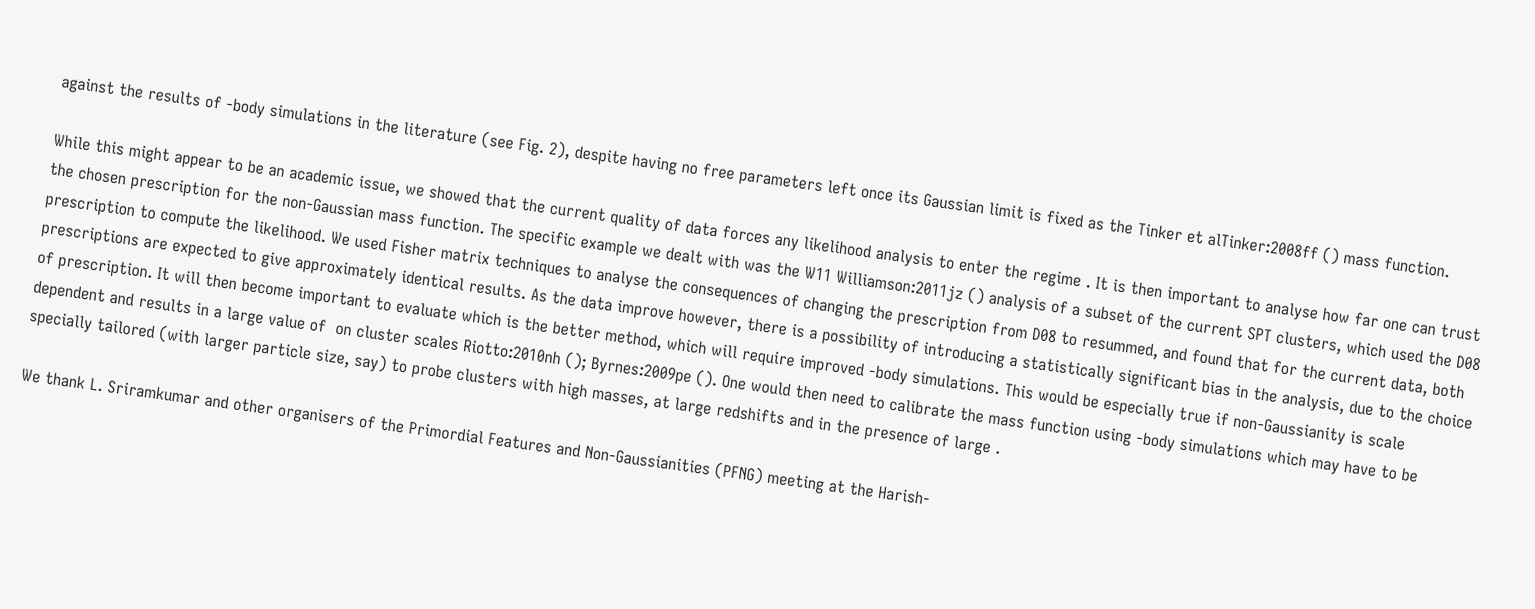against the results of -body simulations in the literature (see Fig. 2), despite having no free parameters left once its Gaussian limit is fixed as the Tinker et alTinker:2008ff () mass function.

While this might appear to be an academic issue, we showed that the current quality of data forces any likelihood analysis to enter the regime . It is then important to analyse how far one can trust the chosen prescription for the non-Gaussian mass function. The specific example we dealt with was the W11 Williamson:2011jz () analysis of a subset of the current SPT clusters, which used the D08 prescription to compute the likelihood. We used Fisher matrix techniques to analyse the consequences of changing the prescription from D08 to resummed, and found that for the current data, both prescriptions are expected to give approximately identical results. As the data improve however, there is a possibility of introducing a statistically significant bias in the analysis, due to the choice of prescription. It will then become important to evaluate which is the better method, which will require improved -body simulations. This would be especially true if non-Gaussianity is scale dependent and results in a large value of  on cluster scales Riotto:2010nh (); Byrnes:2009pe (). One would then need to calibrate the mass function using -body simulations which may have to be specially tailored (with larger particle size, say) to probe clusters with high masses, at large redshifts and in the presence of large .

We thank L. Sriramkumar and other organisers of the Primordial Features and Non-Gaussianities (PFNG) meeting at the Harish-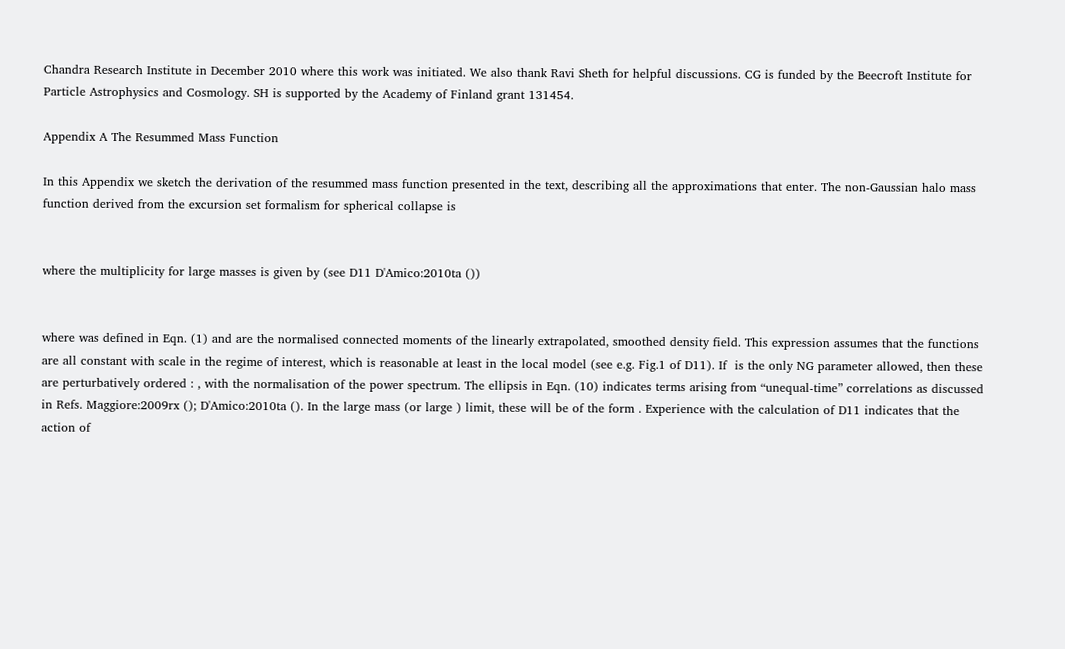Chandra Research Institute in December 2010 where this work was initiated. We also thank Ravi Sheth for helpful discussions. CG is funded by the Beecroft Institute for Particle Astrophysics and Cosmology. SH is supported by the Academy of Finland grant 131454.

Appendix A The Resummed Mass Function

In this Appendix we sketch the derivation of the resummed mass function presented in the text, describing all the approximations that enter. The non-Gaussian halo mass function derived from the excursion set formalism for spherical collapse is


where the multiplicity for large masses is given by (see D11 D'Amico:2010ta ())


where was defined in Eqn. (1) and are the normalised connected moments of the linearly extrapolated, smoothed density field. This expression assumes that the functions are all constant with scale in the regime of interest, which is reasonable at least in the local model (see e.g. Fig.1 of D11). If  is the only NG parameter allowed, then these are perturbatively ordered : , with the normalisation of the power spectrum. The ellipsis in Eqn. (10) indicates terms arising from “unequal-time” correlations as discussed in Refs. Maggiore:2009rx (); D'Amico:2010ta (). In the large mass (or large ) limit, these will be of the form . Experience with the calculation of D11 indicates that the action of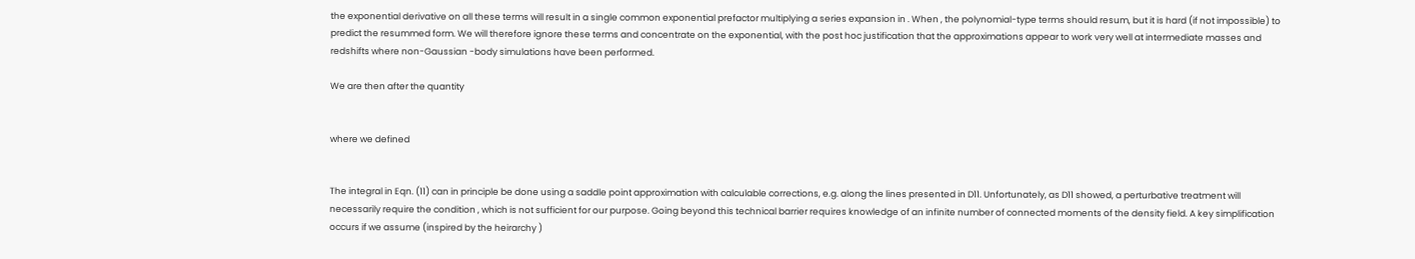the exponential derivative on all these terms will result in a single common exponential prefactor multiplying a series expansion in . When , the polynomial-type terms should resum, but it is hard (if not impossible) to predict the resummed form. We will therefore ignore these terms and concentrate on the exponential, with the post hoc justification that the approximations appear to work very well at intermediate masses and redshifts where non-Gaussian -body simulations have been performed.

We are then after the quantity


where we defined


The integral in Eqn. (11) can in principle be done using a saddle point approximation with calculable corrections, e.g. along the lines presented in D11. Unfortunately, as D11 showed, a perturbative treatment will necessarily require the condition , which is not sufficient for our purpose. Going beyond this technical barrier requires knowledge of an infinite number of connected moments of the density field. A key simplification occurs if we assume (inspired by the heirarchy )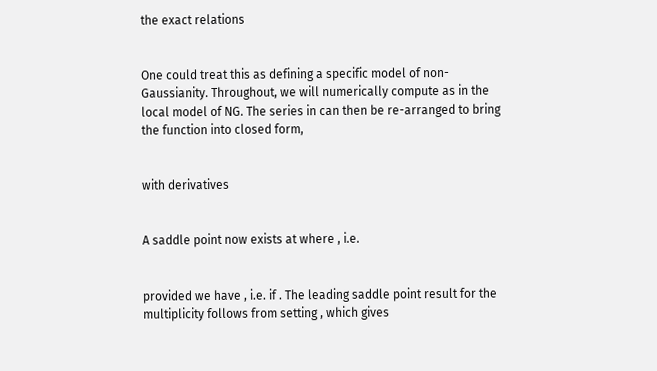the exact relations


One could treat this as defining a specific model of non-Gaussianity. Throughout, we will numerically compute as in the local model of NG. The series in can then be re-arranged to bring the function into closed form,


with derivatives


A saddle point now exists at where , i.e.


provided we have , i.e. if . The leading saddle point result for the multiplicity follows from setting , which gives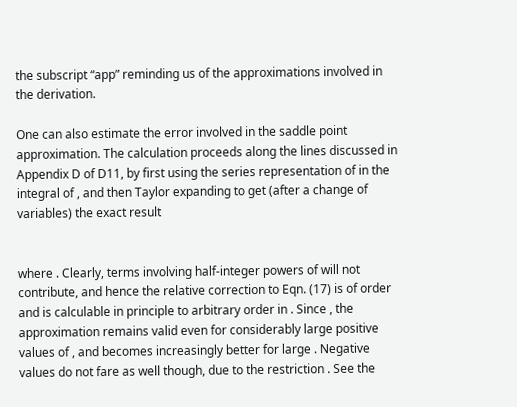the subscript “app” reminding us of the approximations involved in the derivation.

One can also estimate the error involved in the saddle point approximation. The calculation proceeds along the lines discussed in Appendix D of D11, by first using the series representation of in the integral of , and then Taylor expanding to get (after a change of variables) the exact result


where . Clearly, terms involving half-integer powers of will not contribute, and hence the relative correction to Eqn. (17) is of order and is calculable in principle to arbitrary order in . Since , the approximation remains valid even for considerably large positive values of , and becomes increasingly better for large . Negative  values do not fare as well though, due to the restriction . See the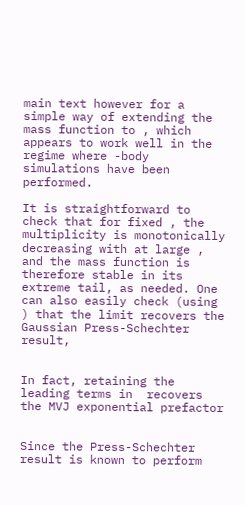main text however for a simple way of extending the mass function to , which appears to work well in the regime where -body simulations have been performed.

It is straightforward to check that for fixed , the multiplicity is monotonically decreasing with at large , and the mass function is therefore stable in its extreme tail, as needed. One can also easily check (using ) that the limit recovers the Gaussian Press-Schechter result,


In fact, retaining the leading terms in  recovers the MVJ exponential prefactor


Since the Press-Schechter result is known to perform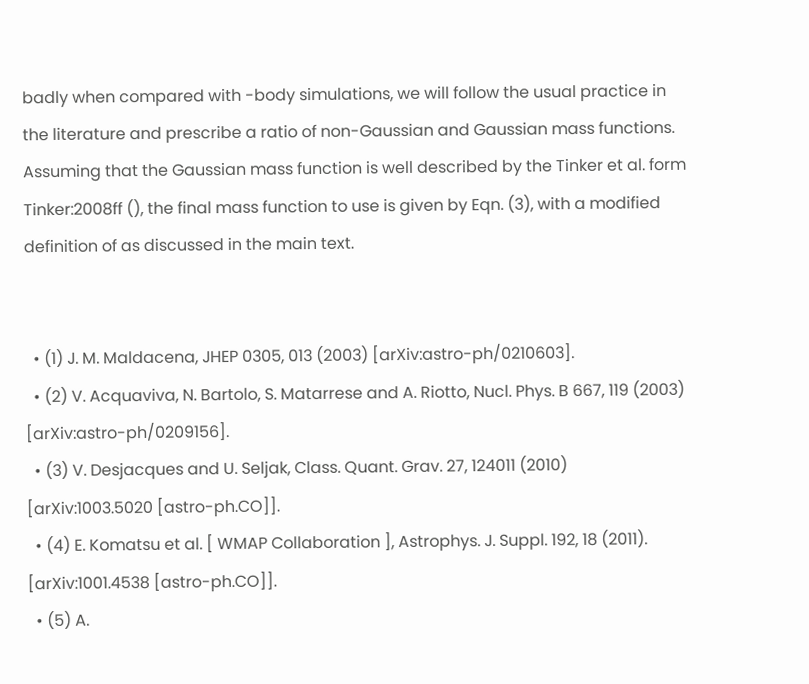badly when compared with -body simulations, we will follow the usual practice in the literature and prescribe a ratio of non-Gaussian and Gaussian mass functions. Assuming that the Gaussian mass function is well described by the Tinker et al. form Tinker:2008ff (), the final mass function to use is given by Eqn. (3), with a modified definition of as discussed in the main text.


  • (1) J. M. Maldacena, JHEP 0305, 013 (2003) [arXiv:astro-ph/0210603].
  • (2) V. Acquaviva, N. Bartolo, S. Matarrese and A. Riotto, Nucl. Phys. B 667, 119 (2003) [arXiv:astro-ph/0209156].
  • (3) V. Desjacques and U. Seljak, Class. Quant. Grav. 27, 124011 (2010) [arXiv:1003.5020 [astro-ph.CO]].
  • (4) E. Komatsu et al. [ WMAP Collaboration ], Astrophys. J. Suppl. 192, 18 (2011). [arXiv:1001.4538 [astro-ph.CO]].
  • (5) A.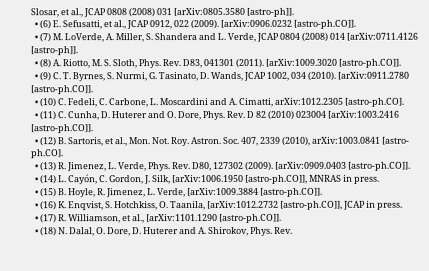Slosar, et al., JCAP 0808 (2008) 031 [arXiv:0805.3580 [astro-ph]].
  • (6) E. Sefusatti, et al., JCAP 0912, 022 (2009). [arXiv:0906.0232 [astro-ph.CO]].
  • (7) M. LoVerde, A. Miller, S. Shandera and L. Verde, JCAP 0804 (2008) 014 [arXiv:0711.4126 [astro-ph]].
  • (8) A. Riotto, M. S. Sloth, Phys. Rev. D83, 041301 (2011). [arXiv:1009.3020 [astro-ph.CO]].
  • (9) C. T. Byrnes, S. Nurmi, G. Tasinato, D. Wands, JCAP 1002, 034 (2010). [arXiv:0911.2780 [astro-ph.CO]].
  • (10) C. Fedeli, C. Carbone, L. Moscardini and A. Cimatti, arXiv:1012.2305 [astro-ph.CO].
  • (11) C. Cunha, D. Huterer and O. Dore, Phys. Rev. D 82 (2010) 023004 [arXiv:1003.2416 [astro-ph.CO]].
  • (12) B. Sartoris, et al., Mon. Not. Roy. Astron. Soc. 407, 2339 (2010), arXiv:1003.0841 [astro-ph.CO].
  • (13) R. Jimenez, L. Verde, Phys. Rev. D80, 127302 (2009). [arXiv:0909.0403 [astro-ph.CO]].
  • (14) L. Cayón, C. Gordon, J. Silk, [arXiv:1006.1950 [astro-ph.CO]], MNRAS in press.
  • (15) B. Hoyle, R. Jimenez, L. Verde, [arXiv:1009.3884 [astro-ph.CO]].
  • (16) K. Enqvist, S. Hotchkiss, O. Taanila, [arXiv:1012.2732 [astro-ph.CO]], JCAP in press.
  • (17) R. Williamson, et al., [arXiv:1101.1290 [astro-ph.CO]].
  • (18) N. Dalal, O. Dore, D. Huterer and A. Shirokov, Phys. Rev.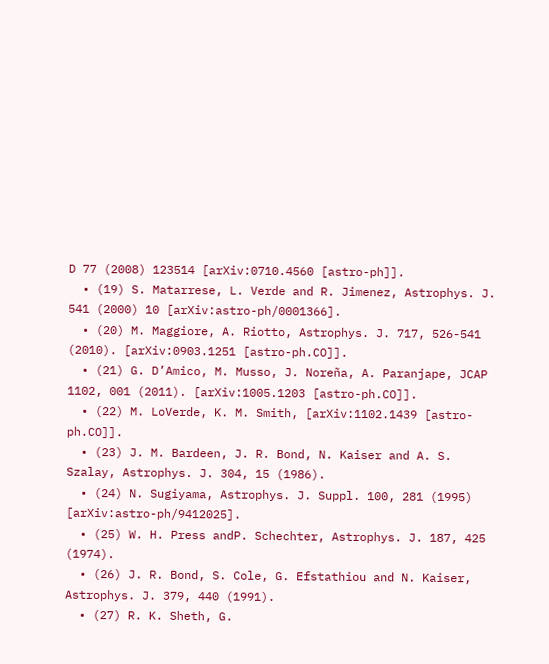D 77 (2008) 123514 [arXiv:0710.4560 [astro-ph]].
  • (19) S. Matarrese, L. Verde and R. Jimenez, Astrophys. J. 541 (2000) 10 [arXiv:astro-ph/0001366].
  • (20) M. Maggiore, A. Riotto, Astrophys. J. 717, 526-541 (2010). [arXiv:0903.1251 [astro-ph.CO]].
  • (21) G. D’Amico, M. Musso, J. Noreña, A. Paranjape, JCAP 1102, 001 (2011). [arXiv:1005.1203 [astro-ph.CO]].
  • (22) M. LoVerde, K. M. Smith, [arXiv:1102.1439 [astro-ph.CO]].
  • (23) J. M. Bardeen, J. R. Bond, N. Kaiser and A. S. Szalay, Astrophys. J. 304, 15 (1986).
  • (24) N. Sugiyama, Astrophys. J. Suppl. 100, 281 (1995) [arXiv:astro-ph/9412025].
  • (25) W. H. Press andP. Schechter, Astrophys. J. 187, 425 (1974).
  • (26) J. R. Bond, S. Cole, G. Efstathiou and N. Kaiser, Astrophys. J. 379, 440 (1991).
  • (27) R. K. Sheth, G.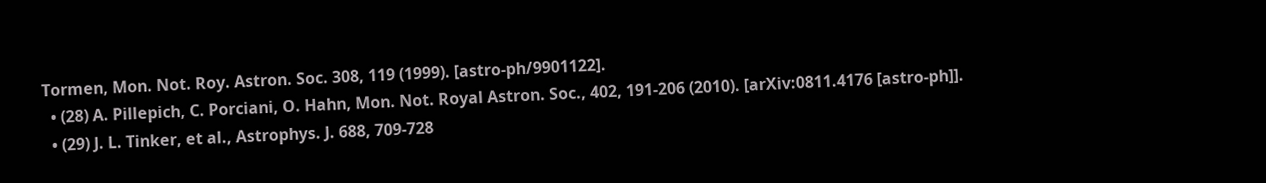Tormen, Mon. Not. Roy. Astron. Soc. 308, 119 (1999). [astro-ph/9901122].
  • (28) A. Pillepich, C. Porciani, O. Hahn, Mon. Not. Royal Astron. Soc., 402, 191-206 (2010). [arXiv:0811.4176 [astro-ph]].
  • (29) J. L. Tinker, et al., Astrophys. J. 688, 709-728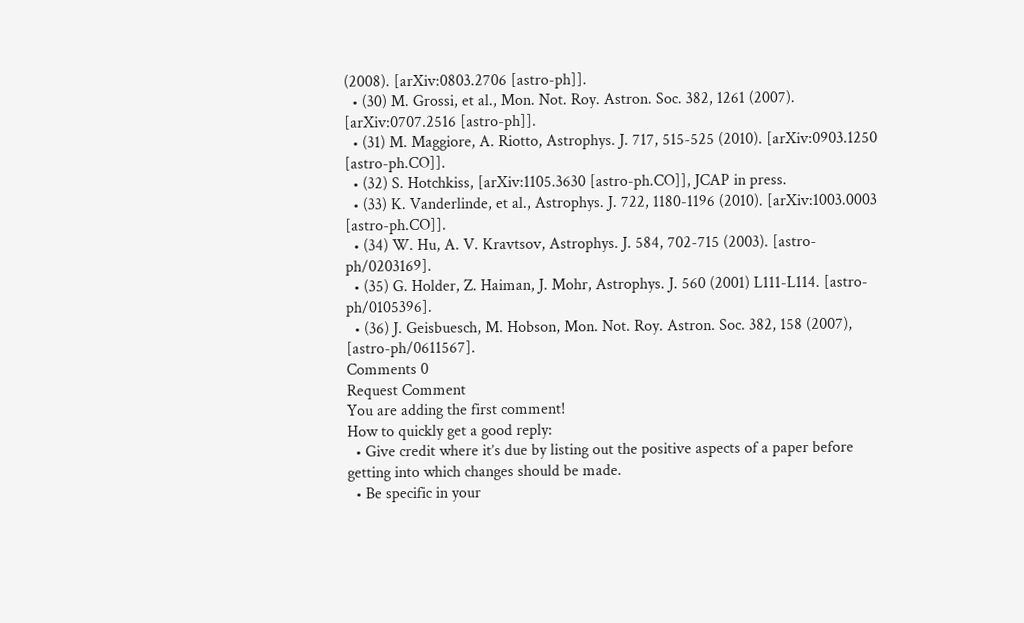(2008). [arXiv:0803.2706 [astro-ph]].
  • (30) M. Grossi, et al., Mon. Not. Roy. Astron. Soc. 382, 1261 (2007). [arXiv:0707.2516 [astro-ph]].
  • (31) M. Maggiore, A. Riotto, Astrophys. J. 717, 515-525 (2010). [arXiv:0903.1250 [astro-ph.CO]].
  • (32) S. Hotchkiss, [arXiv:1105.3630 [astro-ph.CO]], JCAP in press.
  • (33) K. Vanderlinde, et al., Astrophys. J. 722, 1180-1196 (2010). [arXiv:1003.0003 [astro-ph.CO]].
  • (34) W. Hu, A. V. Kravtsov, Astrophys. J. 584, 702-715 (2003). [astro-ph/0203169].
  • (35) G. Holder, Z. Haiman, J. Mohr, Astrophys. J. 560 (2001) L111-L114. [astro-ph/0105396].
  • (36) J. Geisbuesch, M. Hobson, Mon. Not. Roy. Astron. Soc. 382, 158 (2007), [astro-ph/0611567].
Comments 0
Request Comment
You are adding the first comment!
How to quickly get a good reply:
  • Give credit where it’s due by listing out the positive aspects of a paper before getting into which changes should be made.
  • Be specific in your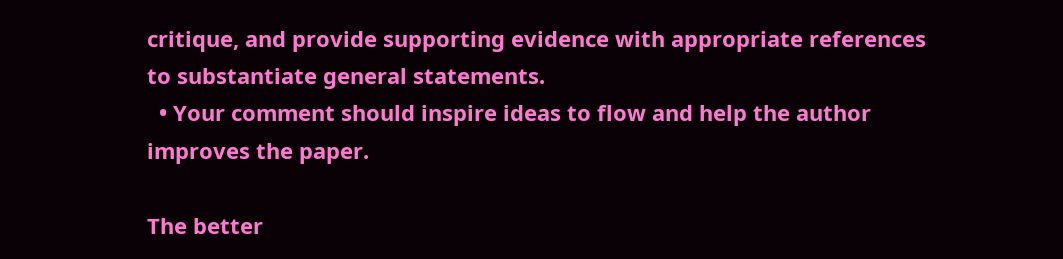critique, and provide supporting evidence with appropriate references to substantiate general statements.
  • Your comment should inspire ideas to flow and help the author improves the paper.

The better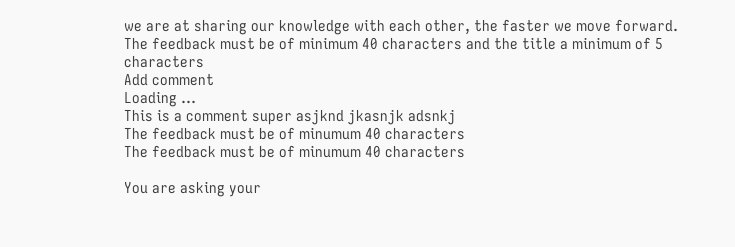we are at sharing our knowledge with each other, the faster we move forward.
The feedback must be of minimum 40 characters and the title a minimum of 5 characters
Add comment
Loading ...
This is a comment super asjknd jkasnjk adsnkj
The feedback must be of minumum 40 characters
The feedback must be of minumum 40 characters

You are asking your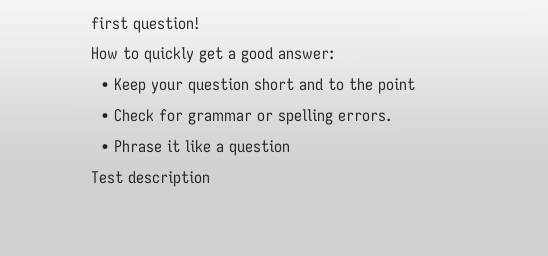first question!
How to quickly get a good answer:
  • Keep your question short and to the point
  • Check for grammar or spelling errors.
  • Phrase it like a question
Test description